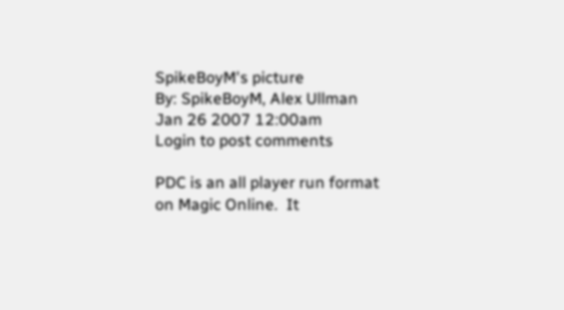SpikeBoyM's picture
By: SpikeBoyM, Alex Ullman
Jan 26 2007 12:00am
Login to post comments

PDC is an all player run format on Magic Online.  It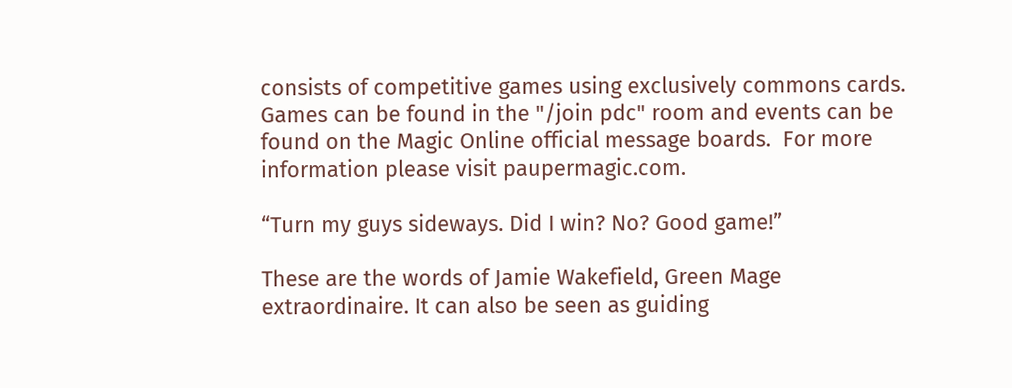consists of competitive games using exclusively commons cards.  Games can be found in the "/join pdc" room and events can be found on the Magic Online official message boards.  For more information please visit paupermagic.com.

“Turn my guys sideways. Did I win? No? Good game!”

These are the words of Jamie Wakefield, Green Mage extraordinaire. It can also be seen as guiding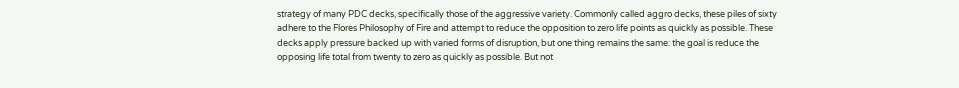strategy of many PDC decks, specifically those of the aggressive variety. Commonly called aggro decks, these piles of sixty adhere to the Flores Philosophy of Fire and attempt to reduce the opposition to zero life points as quickly as possible. These decks apply pressure backed up with varied forms of disruption, but one thing remains the same: the goal is reduce the opposing life total from twenty to zero as quickly as possible. But not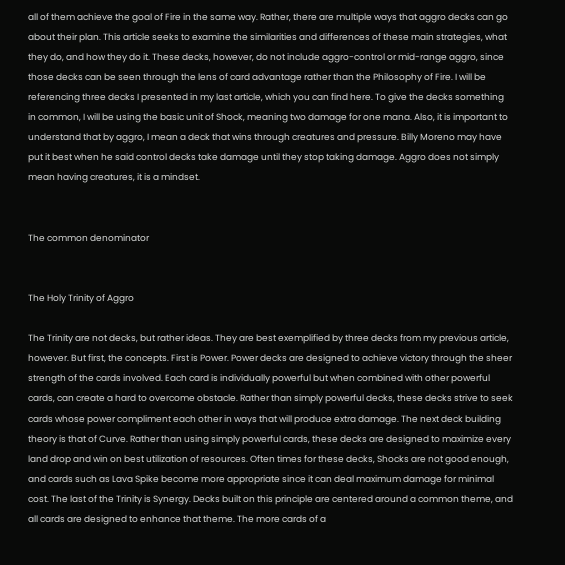all of them achieve the goal of Fire in the same way. Rather, there are multiple ways that aggro decks can go about their plan. This article seeks to examine the similarities and differences of these main strategies, what they do, and how they do it. These decks, however, do not include aggro-control or mid-range aggro, since those decks can be seen through the lens of card advantage rather than the Philosophy of Fire. I will be referencing three decks I presented in my last article, which you can find here. To give the decks something in common, I will be using the basic unit of Shock, meaning two damage for one mana. Also, it is important to understand that by aggro, I mean a deck that wins through creatures and pressure. Billy Moreno may have put it best when he said control decks take damage until they stop taking damage. Aggro does not simply mean having creatures, it is a mindset.


The common denominator


The Holy Trinity of Aggro

The Trinity are not decks, but rather ideas. They are best exemplified by three decks from my previous article, however. But first, the concepts. First is Power. Power decks are designed to achieve victory through the sheer strength of the cards involved. Each card is individually powerful but when combined with other powerful cards, can create a hard to overcome obstacle. Rather than simply powerful decks, these decks strive to seek cards whose power compliment each other in ways that will produce extra damage. The next deck building theory is that of Curve. Rather than using simply powerful cards, these decks are designed to maximize every land drop and win on best utilization of resources. Often times for these decks, Shocks are not good enough, and cards such as Lava Spike become more appropriate since it can deal maximum damage for minimal cost. The last of the Trinity is Synergy. Decks built on this principle are centered around a common theme, and all cards are designed to enhance that theme. The more cards of a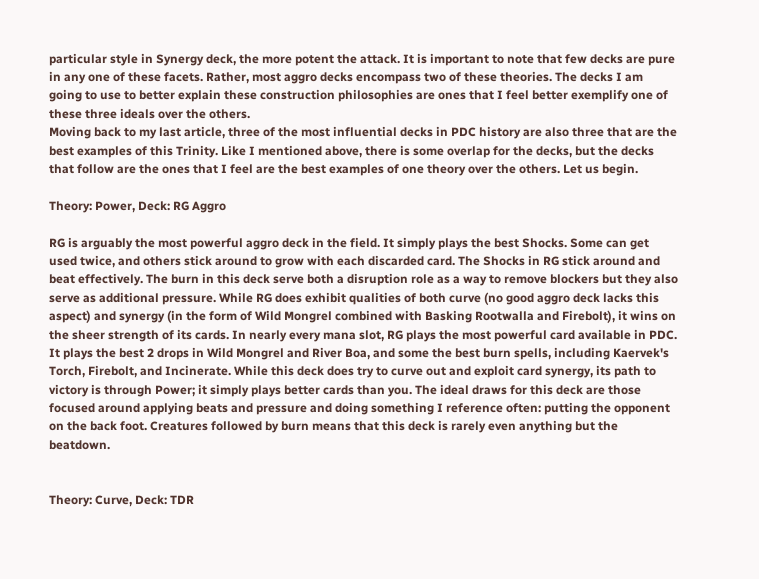particular style in Synergy deck, the more potent the attack. It is important to note that few decks are pure in any one of these facets. Rather, most aggro decks encompass two of these theories. The decks I am going to use to better explain these construction philosophies are ones that I feel better exemplify one of these three ideals over the others.
Moving back to my last article, three of the most influential decks in PDC history are also three that are the best examples of this Trinity. Like I mentioned above, there is some overlap for the decks, but the decks that follow are the ones that I feel are the best examples of one theory over the others. Let us begin.

Theory: Power, Deck: RG Aggro

RG is arguably the most powerful aggro deck in the field. It simply plays the best Shocks. Some can get used twice, and others stick around to grow with each discarded card. The Shocks in RG stick around and beat effectively. The burn in this deck serve both a disruption role as a way to remove blockers but they also serve as additional pressure. While RG does exhibit qualities of both curve (no good aggro deck lacks this aspect) and synergy (in the form of Wild Mongrel combined with Basking Rootwalla and Firebolt), it wins on the sheer strength of its cards. In nearly every mana slot, RG plays the most powerful card available in PDC. It plays the best 2 drops in Wild Mongrel and River Boa, and some the best burn spells, including Kaervek's Torch, Firebolt, and Incinerate. While this deck does try to curve out and exploit card synergy, its path to victory is through Power; it simply plays better cards than you. The ideal draws for this deck are those focused around applying beats and pressure and doing something I reference often: putting the opponent on the back foot. Creatures followed by burn means that this deck is rarely even anything but the beatdown.


Theory: Curve, Deck: TDR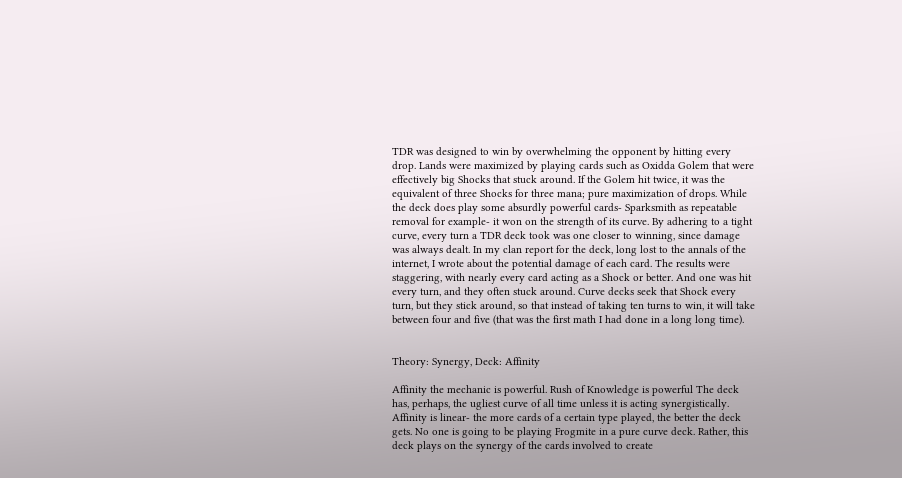TDR was designed to win by overwhelming the opponent by hitting every drop. Lands were maximized by playing cards such as Oxidda Golem that were effectively big Shocks that stuck around. If the Golem hit twice, it was the equivalent of three Shocks for three mana; pure maximization of drops. While the deck does play some absurdly powerful cards- Sparksmith as repeatable removal for example- it won on the strength of its curve. By adhering to a tight curve, every turn a TDR deck took was one closer to winning, since damage was always dealt. In my clan report for the deck, long lost to the annals of the internet, I wrote about the potential damage of each card. The results were staggering, with nearly every card acting as a Shock or better. And one was hit every turn, and they often stuck around. Curve decks seek that Shock every turn, but they stick around, so that instead of taking ten turns to win, it will take between four and five (that was the first math I had done in a long long time).


Theory: Synergy, Deck: Affinity

Affinity the mechanic is powerful. Rush of Knowledge is powerful The deck has, perhaps, the ugliest curve of all time unless it is acting synergistically. Affinity is linear- the more cards of a certain type played, the better the deck gets. No one is going to be playing Frogmite in a pure curve deck. Rather, this deck plays on the synergy of the cards involved to create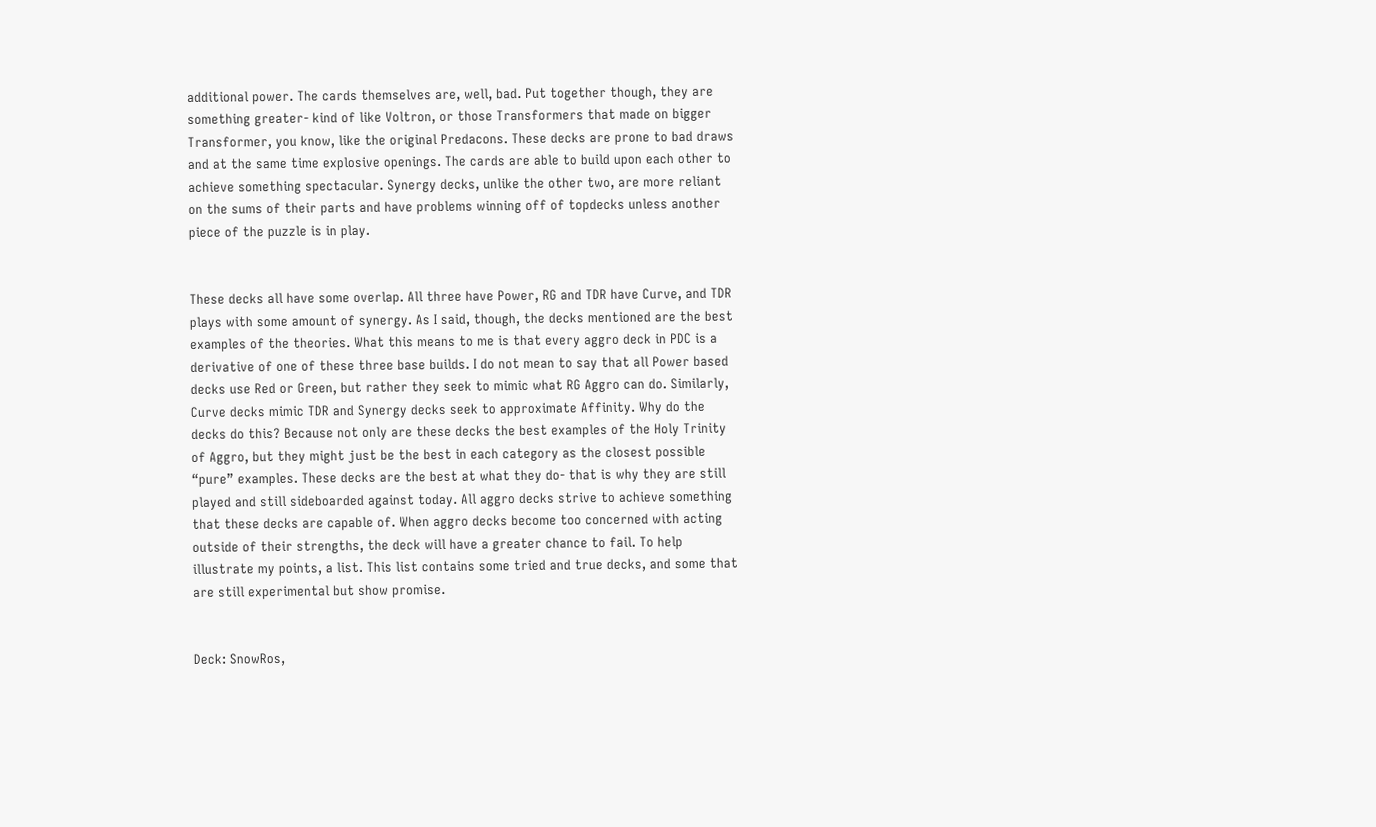additional power. The cards themselves are, well, bad. Put together though, they are something greater- kind of like Voltron, or those Transformers that made on bigger Transformer, you know, like the original Predacons. These decks are prone to bad draws and at the same time explosive openings. The cards are able to build upon each other to achieve something spectacular. Synergy decks, unlike the other two, are more reliant on the sums of their parts and have problems winning off of topdecks unless another piece of the puzzle is in play.


These decks all have some overlap. All three have Power, RG and TDR have Curve, and TDR plays with some amount of synergy. As I said, though, the decks mentioned are the best examples of the theories. What this means to me is that every aggro deck in PDC is a derivative of one of these three base builds. I do not mean to say that all Power based decks use Red or Green, but rather they seek to mimic what RG Aggro can do. Similarly, Curve decks mimic TDR and Synergy decks seek to approximate Affinity. Why do the decks do this? Because not only are these decks the best examples of the Holy Trinity of Aggro, but they might just be the best in each category as the closest possible “pure” examples. These decks are the best at what they do- that is why they are still played and still sideboarded against today. All aggro decks strive to achieve something that these decks are capable of. When aggro decks become too concerned with acting outside of their strengths, the deck will have a greater chance to fail. To help illustrate my points, a list. This list contains some tried and true decks, and some that are still experimental but show promise.


Deck: SnowRos,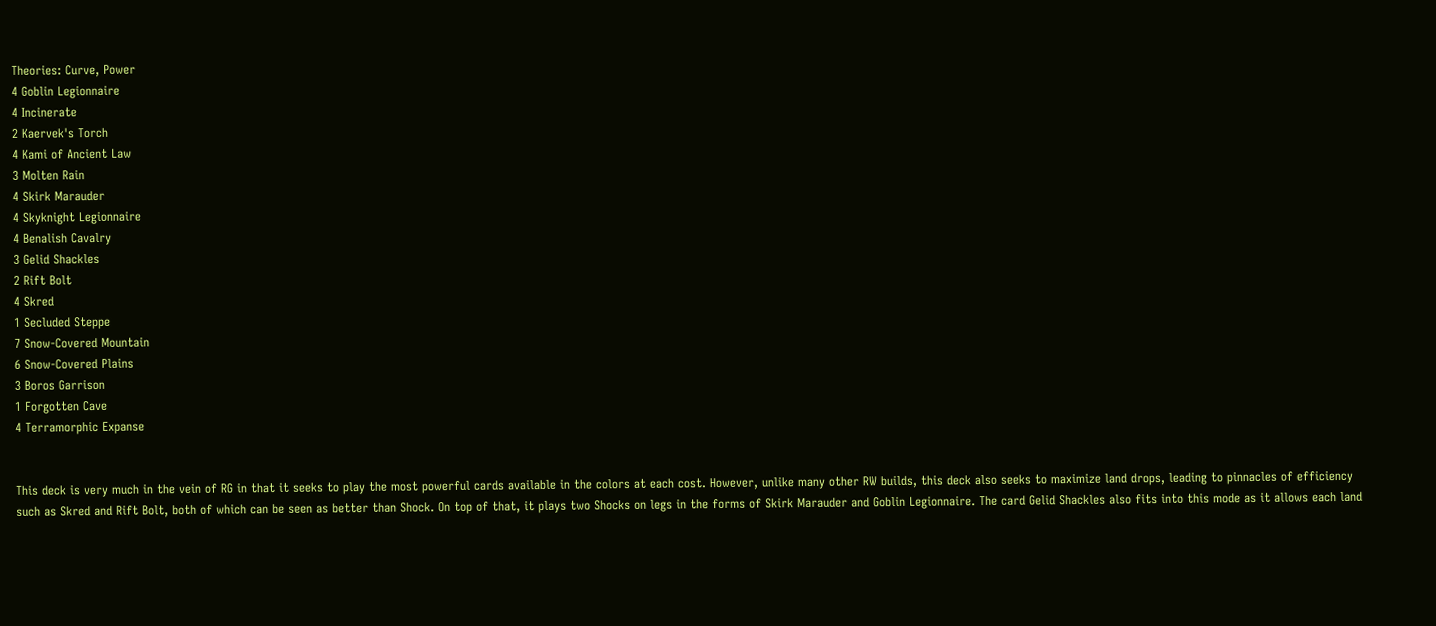Theories: Curve, Power
4 Goblin Legionnaire
4 Incinerate
2 Kaervek's Torch
4 Kami of Ancient Law
3 Molten Rain
4 Skirk Marauder
4 Skyknight Legionnaire
4 Benalish Cavalry
3 Gelid Shackles
2 Rift Bolt
4 Skred
1 Secluded Steppe
7 Snow-Covered Mountain
6 Snow-Covered Plains
3 Boros Garrison
1 Forgotten Cave
4 Terramorphic Expanse


This deck is very much in the vein of RG in that it seeks to play the most powerful cards available in the colors at each cost. However, unlike many other RW builds, this deck also seeks to maximize land drops, leading to pinnacles of efficiency such as Skred and Rift Bolt, both of which can be seen as better than Shock. On top of that, it plays two Shocks on legs in the forms of Skirk Marauder and Goblin Legionnaire. The card Gelid Shackles also fits into this mode as it allows each land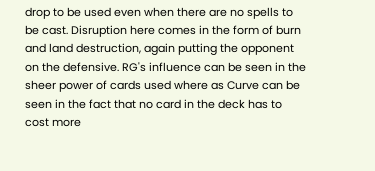drop to be used even when there are no spells to be cast. Disruption here comes in the form of burn and land destruction, again putting the opponent on the defensive. RG's influence can be seen in the sheer power of cards used where as Curve can be seen in the fact that no card in the deck has to cost more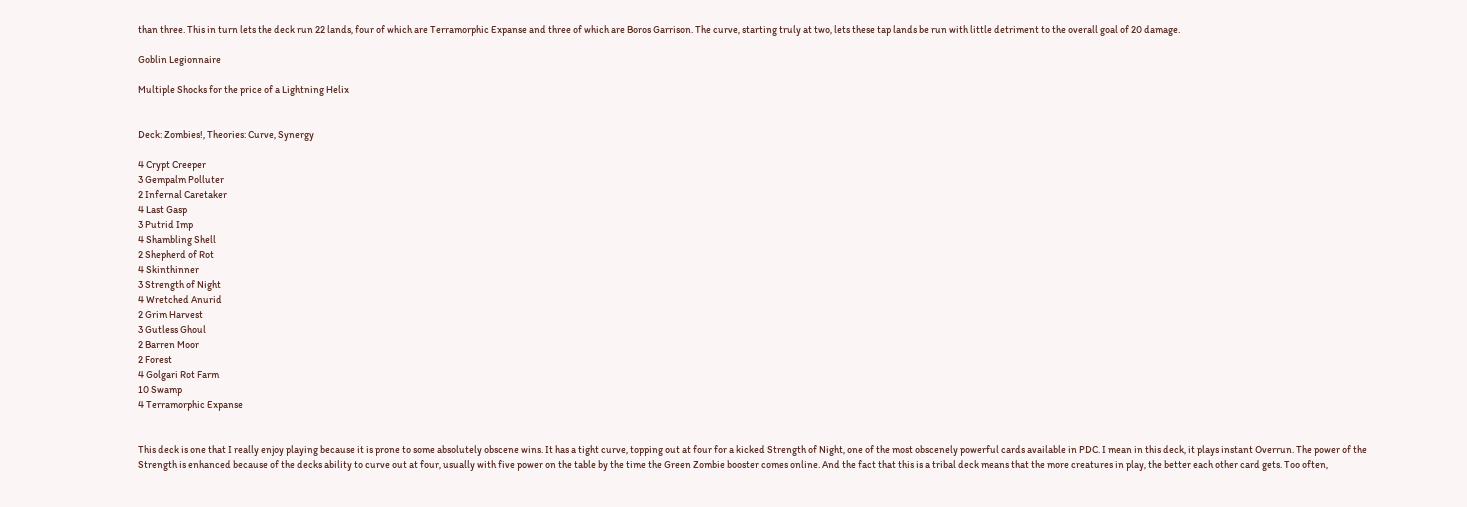than three. This in turn lets the deck run 22 lands, four of which are Terramorphic Expanse and three of which are Boros Garrison. The curve, starting truly at two, lets these tap lands be run with little detriment to the overall goal of 20 damage.

Goblin Legionnaire

Multiple Shocks for the price of a Lightning Helix


Deck: Zombies!, Theories: Curve, Synergy

4 Crypt Creeper
3 Gempalm Polluter
2 Infernal Caretaker
4 Last Gasp
3 Putrid Imp
4 Shambling Shell
2 Shepherd of Rot
4 Skinthinner
3 Strength of Night
4 Wretched Anurid
2 Grim Harvest
3 Gutless Ghoul
2 Barren Moor
2 Forest
4 Golgari Rot Farm
10 Swamp
4 Terramorphic Expanse


This deck is one that I really enjoy playing because it is prone to some absolutely obscene wins. It has a tight curve, topping out at four for a kicked Strength of Night, one of the most obscenely powerful cards available in PDC. I mean in this deck, it plays instant Overrun. The power of the Strength is enhanced because of the decks ability to curve out at four, usually with five power on the table by the time the Green Zombie booster comes online. And the fact that this is a tribal deck means that the more creatures in play, the better each other card gets. Too often,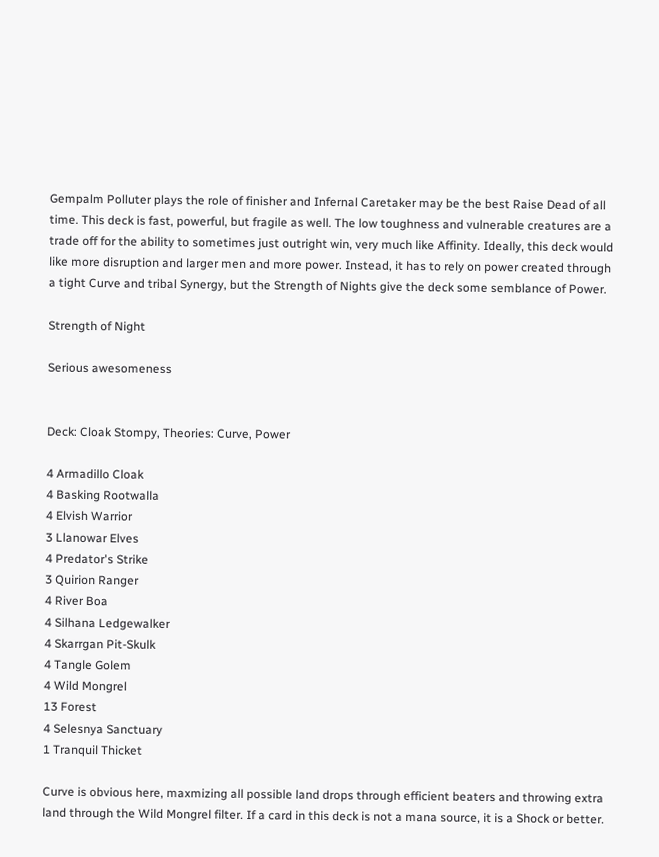Gempalm Polluter plays the role of finisher and Infernal Caretaker may be the best Raise Dead of all time. This deck is fast, powerful, but fragile as well. The low toughness and vulnerable creatures are a trade off for the ability to sometimes just outright win, very much like Affinity. Ideally, this deck would like more disruption and larger men and more power. Instead, it has to rely on power created through a tight Curve and tribal Synergy, but the Strength of Nights give the deck some semblance of Power.

Strength of Night

Serious awesomeness


Deck: Cloak Stompy, Theories: Curve, Power

4 Armadillo Cloak
4 Basking Rootwalla
4 Elvish Warrior
3 Llanowar Elves
4 Predator's Strike
3 Quirion Ranger
4 River Boa
4 Silhana Ledgewalker
4 Skarrgan Pit-Skulk
4 Tangle Golem
4 Wild Mongrel
13 Forest
4 Selesnya Sanctuary
1 Tranquil Thicket

Curve is obvious here, maxmizing all possible land drops through efficient beaters and throwing extra land through the Wild Mongrel filter. If a card in this deck is not a mana source, it is a Shock or better.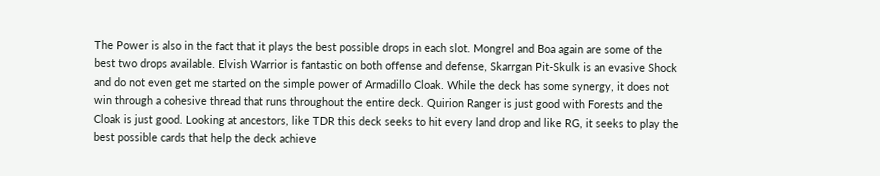The Power is also in the fact that it plays the best possible drops in each slot. Mongrel and Boa again are some of the best two drops available. Elvish Warrior is fantastic on both offense and defense, Skarrgan Pit-Skulk is an evasive Shock and do not even get me started on the simple power of Armadillo Cloak. While the deck has some synergy, it does not win through a cohesive thread that runs throughout the entire deck. Quirion Ranger is just good with Forests and the Cloak is just good. Looking at ancestors, like TDR this deck seeks to hit every land drop and like RG, it seeks to play the best possible cards that help the deck achieve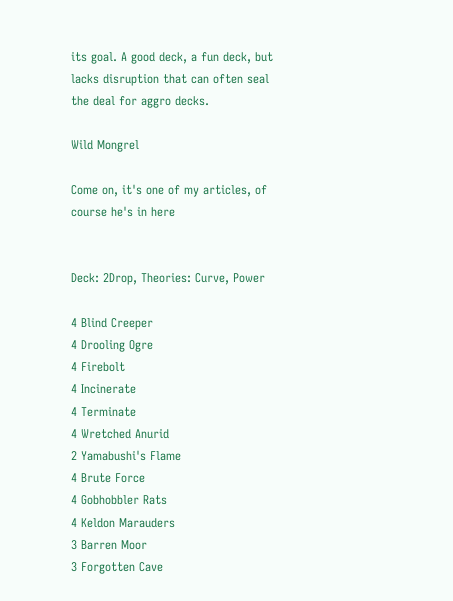its goal. A good deck, a fun deck, but lacks disruption that can often seal the deal for aggro decks.

Wild Mongrel

Come on, it's one of my articles, of course he's in here


Deck: 2Drop, Theories: Curve, Power

4 Blind Creeper
4 Drooling Ogre
4 Firebolt
4 Incinerate
4 Terminate
4 Wretched Anurid
2 Yamabushi's Flame
4 Brute Force
4 Gobhobbler Rats
4 Keldon Marauders
3 Barren Moor
3 Forgotten Cave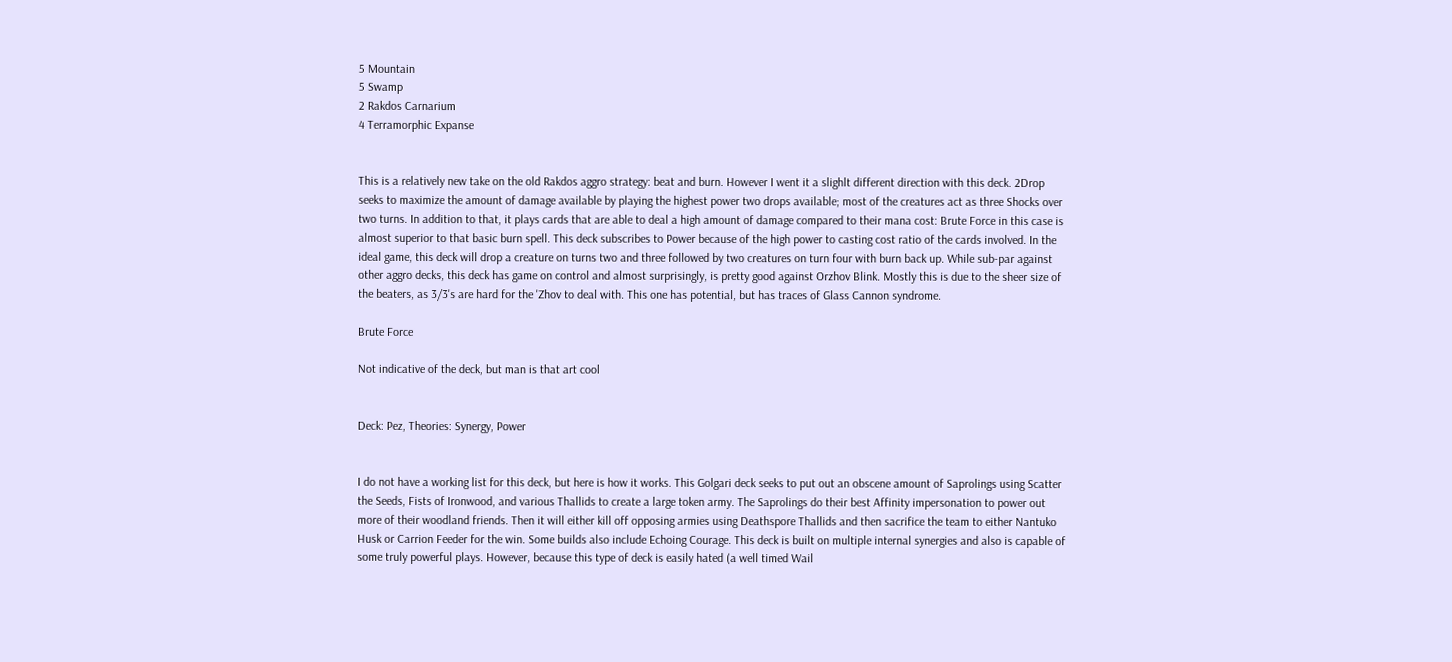5 Mountain
5 Swamp
2 Rakdos Carnarium
4 Terramorphic Expanse


This is a relatively new take on the old Rakdos aggro strategy: beat and burn. However I went it a slighlt different direction with this deck. 2Drop seeks to maximize the amount of damage available by playing the highest power two drops available; most of the creatures act as three Shocks over two turns. In addition to that, it plays cards that are able to deal a high amount of damage compared to their mana cost: Brute Force in this case is almost superior to that basic burn spell. This deck subscribes to Power because of the high power to casting cost ratio of the cards involved. In the ideal game, this deck will drop a creature on turns two and three followed by two creatures on turn four with burn back up. While sub-par against other aggro decks, this deck has game on control and almost surprisingly, is pretty good against Orzhov Blink. Mostly this is due to the sheer size of the beaters, as 3/3's are hard for the 'Zhov to deal with. This one has potential, but has traces of Glass Cannon syndrome.

Brute Force

Not indicative of the deck, but man is that art cool


Deck: Pez, Theories: Synergy, Power


I do not have a working list for this deck, but here is how it works. This Golgari deck seeks to put out an obscene amount of Saprolings using Scatter the Seeds, Fists of Ironwood, and various Thallids to create a large token army. The Saprolings do their best Affinity impersonation to power out more of their woodland friends. Then it will either kill off opposing armies using Deathspore Thallids and then sacrifice the team to either Nantuko Husk or Carrion Feeder for the win. Some builds also include Echoing Courage. This deck is built on multiple internal synergies and also is capable of some truly powerful plays. However, because this type of deck is easily hated (a well timed Wail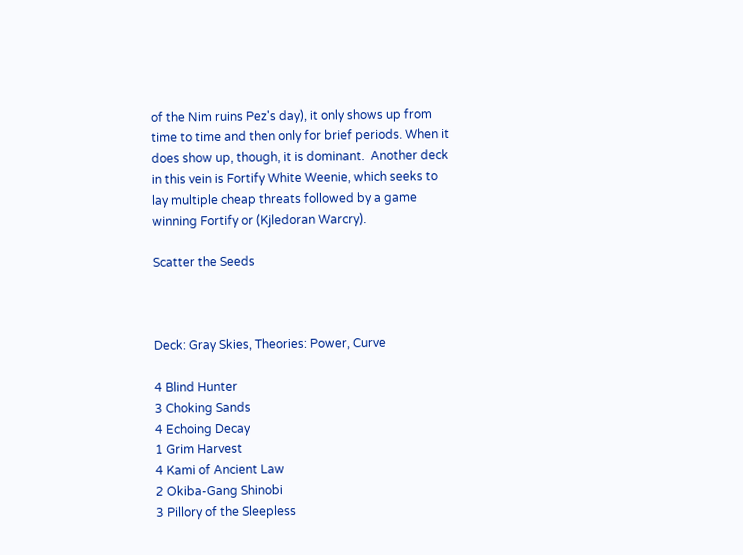of the Nim ruins Pez's day), it only shows up from time to time and then only for brief periods. When it does show up, though, it is dominant.  Another deck in this vein is Fortify White Weenie, which seeks to lay multiple cheap threats followed by a game winning Fortify or (Kjledoran Warcry).

Scatter the Seeds



Deck: Gray Skies, Theories: Power, Curve

4 Blind Hunter
3 Choking Sands
4 Echoing Decay
1 Grim Harvest
4 Kami of Ancient Law
2 Okiba-Gang Shinobi
3 Pillory of the Sleepless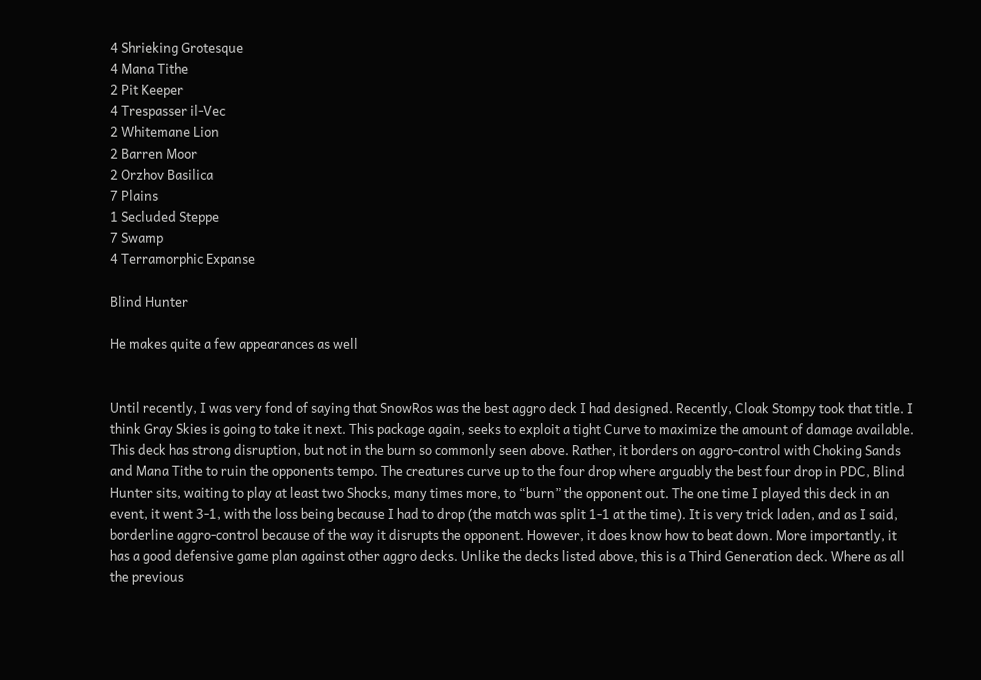4 Shrieking Grotesque
4 Mana Tithe
2 Pit Keeper
4 Trespasser il-Vec
2 Whitemane Lion
2 Barren Moor
2 Orzhov Basilica
7 Plains
1 Secluded Steppe
7 Swamp
4 Terramorphic Expanse

Blind Hunter

He makes quite a few appearances as well


Until recently, I was very fond of saying that SnowRos was the best aggro deck I had designed. Recently, Cloak Stompy took that title. I think Gray Skies is going to take it next. This package again, seeks to exploit a tight Curve to maximize the amount of damage available. This deck has strong disruption, but not in the burn so commonly seen above. Rather, it borders on aggro-control with Choking Sands and Mana Tithe to ruin the opponents tempo. The creatures curve up to the four drop where arguably the best four drop in PDC, Blind Hunter sits, waiting to play at least two Shocks, many times more, to “burn” the opponent out. The one time I played this deck in an event, it went 3-1, with the loss being because I had to drop (the match was split 1-1 at the time). It is very trick laden, and as I said, borderline aggro-control because of the way it disrupts the opponent. However, it does know how to beat down. More importantly, it has a good defensive game plan against other aggro decks. Unlike the decks listed above, this is a Third Generation deck. Where as all the previous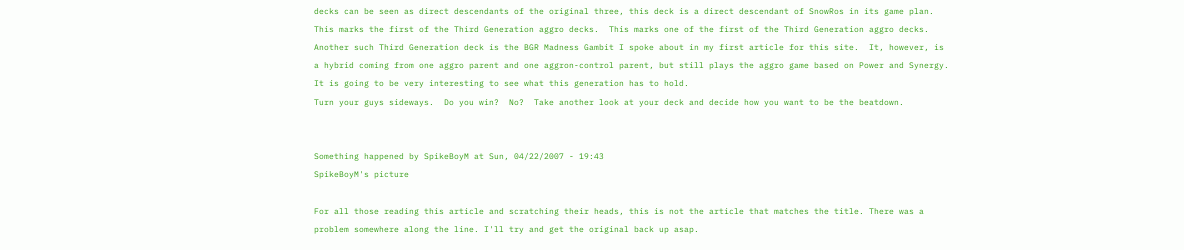decks can be seen as direct descendants of the original three, this deck is a direct descendant of SnowRos in its game plan. This marks the first of the Third Generation aggro decks.  This marks one of the first of the Third Generation aggro decks.  Another such Third Generation deck is the BGR Madness Gambit I spoke about in my first article for this site.  It, however, is a hybrid coming from one aggro parent and one aggron-control parent, but still plays the aggro game based on Power and Synergy.  It is going to be very interesting to see what this generation has to hold.
Turn your guys sideways.  Do you win?  No?  Take another look at your deck and decide how you want to be the beatdown.


Something happened by SpikeBoyM at Sun, 04/22/2007 - 19:43
SpikeBoyM's picture

For all those reading this article and scratching their heads, this is not the article that matches the title. There was a problem somewhere along the line. I'll try and get the original back up asap.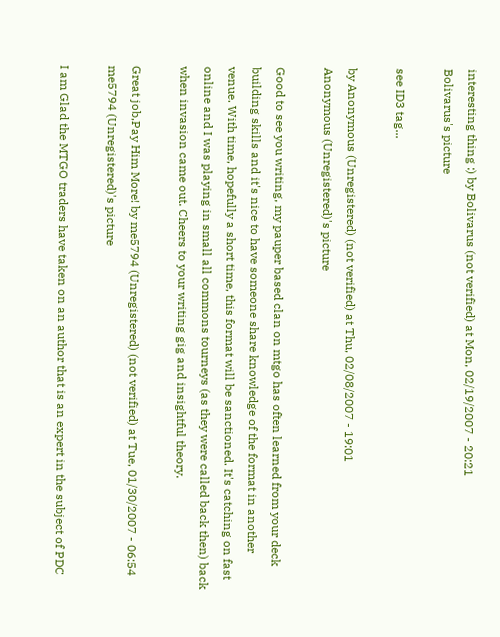interesting thing :) by Bolivarus (not verified) at Mon, 02/19/2007 - 20:21
Bolivarus's picture

see ID3 tag...

by Anonymous (Unregistered) (not verified) at Thu, 02/08/2007 - 19:01
Anonymous (Unregistered)'s picture

Good to see you writing, my pauper based clan on mtgo has often learned from your deck building skills and it's nice to have someone share knowledge of the format in another venue. With time, hopefully a short time, this format will be sanctioned. It's catching on fast online and I was playing in small all commons tourneys (as they were called back then) back when invasion came out. Cheers to your writing gig and insightful theory.

Great job,Pay Him More! by me5794 (Unregistered) (not verified) at Tue, 01/30/2007 - 06:54
me5794 (Unregistered)'s picture

I am Glad the MTGO traders have taken on an author that is an expert in the subject of PDC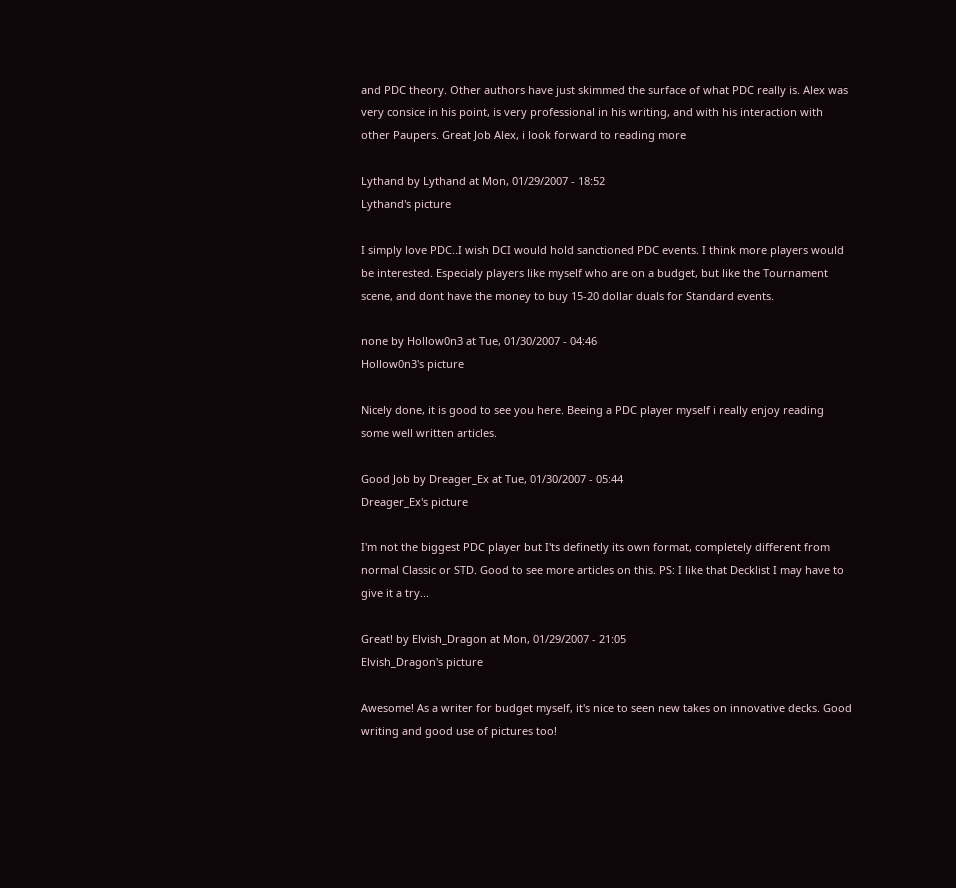and PDC theory. Other authors have just skimmed the surface of what PDC really is. Alex was very consice in his point, is very professional in his writing, and with his interaction with other Paupers. Great Job Alex, i look forward to reading more

Lythand by Lythand at Mon, 01/29/2007 - 18:52
Lythand's picture

I simply love PDC..I wish DCI would hold sanctioned PDC events. I think more players would be interested. Especialy players like myself who are on a budget, but like the Tournament scene, and dont have the money to buy 15-20 dollar duals for Standard events.

none by Hollow0n3 at Tue, 01/30/2007 - 04:46
Hollow0n3's picture

Nicely done, it is good to see you here. Beeing a PDC player myself i really enjoy reading some well written articles.

Good Job by Dreager_Ex at Tue, 01/30/2007 - 05:44
Dreager_Ex's picture

I'm not the biggest PDC player but I'ts definetly its own format, completely different from normal Classic or STD. Good to see more articles on this. PS: I like that Decklist I may have to give it a try...

Great! by Elvish_Dragon at Mon, 01/29/2007 - 21:05
Elvish_Dragon's picture

Awesome! As a writer for budget myself, it's nice to seen new takes on innovative decks. Good writing and good use of pictures too!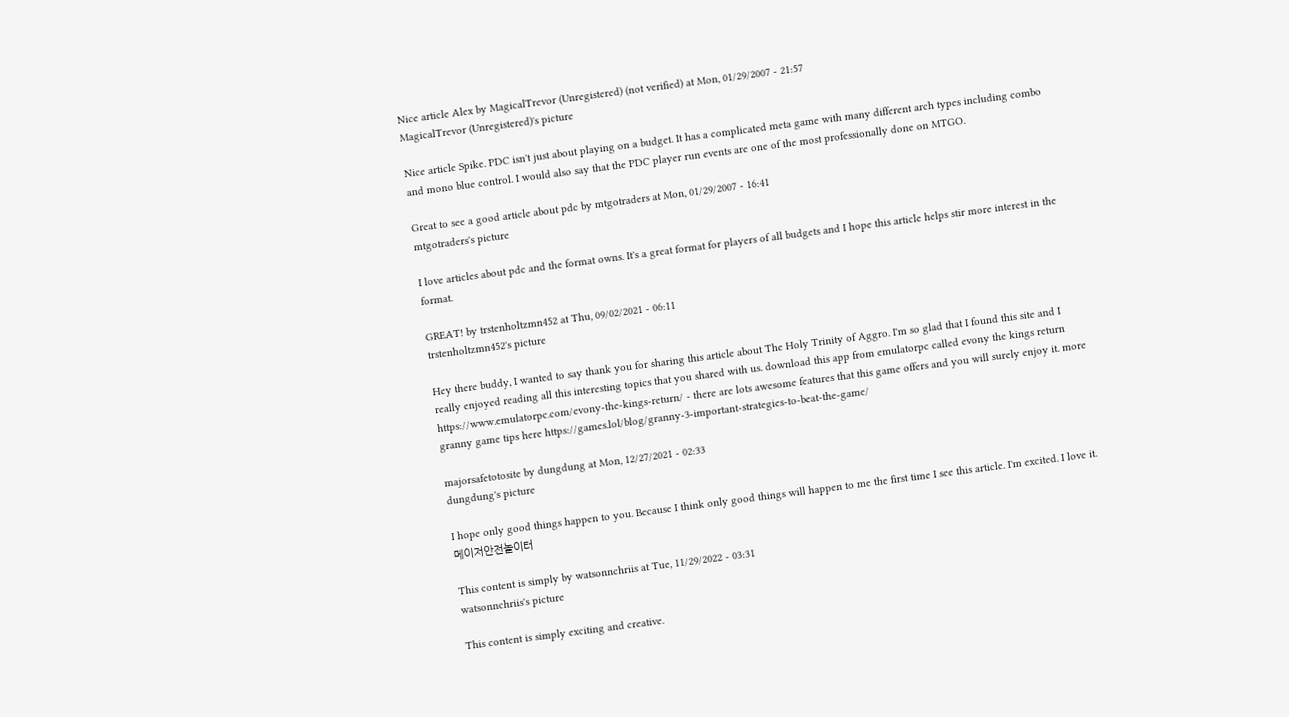Nice article Alex by MagicalTrevor (Unregistered) (not verified) at Mon, 01/29/2007 - 21:57
MagicalTrevor (Unregistered)'s picture

Nice article Spike. PDC isn't just about playing on a budget. It has a complicated meta game with many different arch types including combo and mono blue control. I would also say that the PDC player run events are one of the most professionally done on MTGO.

Great to see a good article about pdc by mtgotraders at Mon, 01/29/2007 - 16:41
mtgotraders's picture

I love articles about pdc and the format owns. It's a great format for players of all budgets and I hope this article helps stir more interest in the format.

GREAT! by trstenholtzmn452 at Thu, 09/02/2021 - 06:11
trstenholtzmn452's picture

Hey there buddy, I wanted to say thank you for sharing this article about The Holy Trinity of Aggro. I'm so glad that I found this site and I really enjoyed reading all this interesting topics that you shared with us. download this app from emulatorpc called evony the kings return https://www.emulatorpc.com/evony-the-kings-return/ - there are lots awesome features that this game offers and you will surely enjoy it. more granny game tips here https://games.lol/blog/granny-3-important-strategies-to-beat-the-game/

majorsafetotosite by dungdung at Mon, 12/27/2021 - 02:33
dungdung's picture

I hope only good things happen to you. Because I think only good things will happen to me the first time I see this article. I'm excited. I love it.메이저안전놀이터

This content is simply by watsonnchriis at Tue, 11/29/2022 - 03:31
watsonnchriis's picture

This content is simply exciting and creative.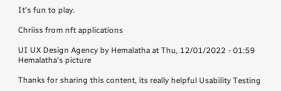It's fun to play.

Chriiss from nft applications

UI UX Design Agency by Hemalatha at Thu, 12/01/2022 - 01:59
Hemalatha's picture

Thanks for sharing this content, its really helpful Usability Testing